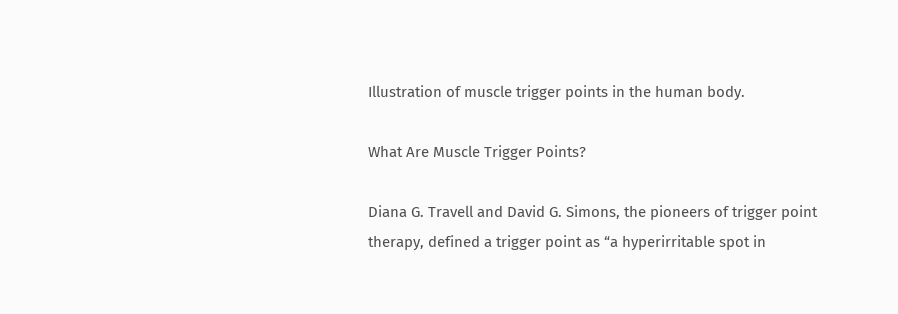Illustration of muscle trigger points in the human body.

What Are Muscle Trigger Points?

Diana G. Travell and David G. Simons, the pioneers of trigger point therapy, defined a trigger point as “a hyperirritable spot in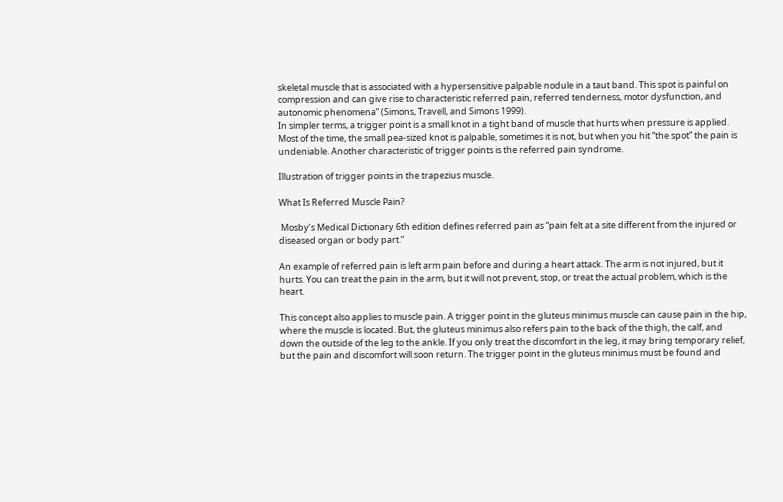skeletal muscle that is associated with a hypersensitive palpable nodule in a taut band. This spot is painful on compression and can give rise to characteristic referred pain, referred tenderness, motor dysfunction, and autonomic phenomena” (Simons, Travell, and Simons 1999).
In simpler terms, a trigger point is a small knot in a tight band of muscle that hurts when pressure is applied. Most of the time, the small pea-sized knot is palpable, sometimes it is not, but when you hit “the spot” the pain is undeniable. Another characteristic of trigger points is the referred pain syndrome.

Illustration of trigger points in the trapezius muscle.

What Is Referred Muscle Pain?

 Mosby’s Medical Dictionary 6th edition defines referred pain as “pain felt at a site different from the injured or diseased organ or body part.”

An example of referred pain is left arm pain before and during a heart attack. The arm is not injured, but it hurts. You can treat the pain in the arm, but it will not prevent, stop, or treat the actual problem, which is the heart.

This concept also applies to muscle pain. A trigger point in the gluteus minimus muscle can cause pain in the hip, where the muscle is located. But, the gluteus minimus also refers pain to the back of the thigh, the calf, and down the outside of the leg to the ankle. If you only treat the discomfort in the leg, it may bring temporary relief, but the pain and discomfort will soon return. The trigger point in the gluteus minimus must be found and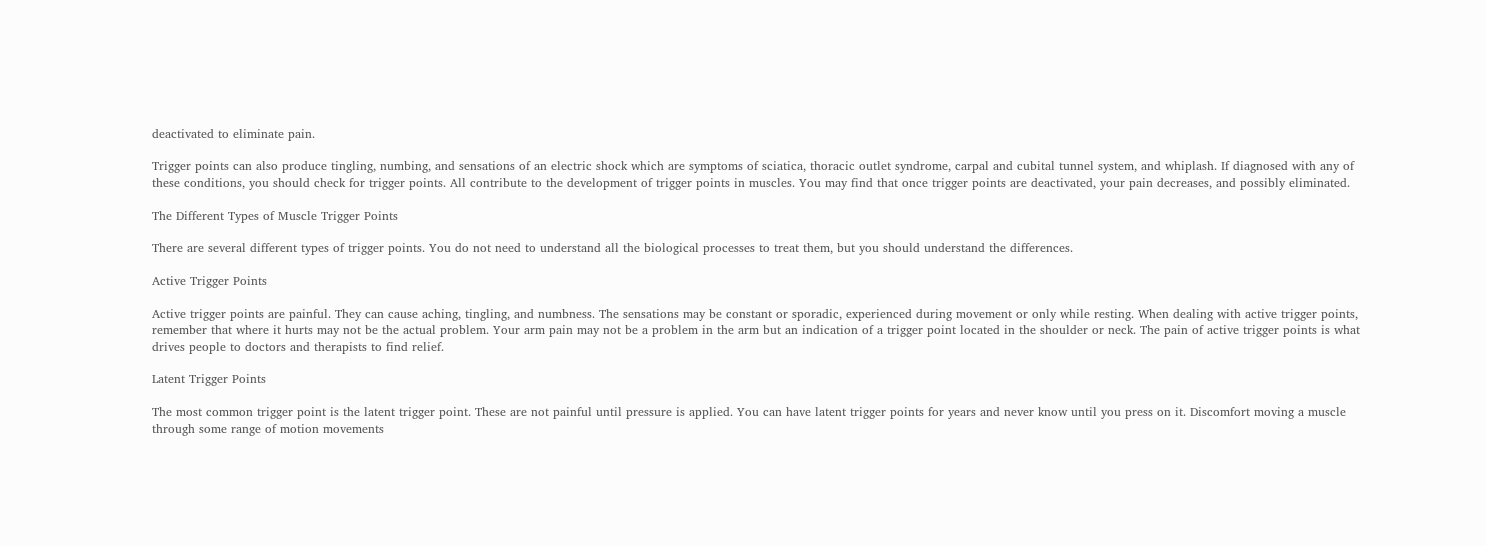deactivated to eliminate pain.

Trigger points can also produce tingling, numbing, and sensations of an electric shock which are symptoms of sciatica, thoracic outlet syndrome, carpal and cubital tunnel system, and whiplash. If diagnosed with any of these conditions, you should check for trigger points. All contribute to the development of trigger points in muscles. You may find that once trigger points are deactivated, your pain decreases, and possibly eliminated.

The Different Types of Muscle Trigger Points

There are several different types of trigger points. You do not need to understand all the biological processes to treat them, but you should understand the differences.

Active Trigger Points

Active trigger points are painful. They can cause aching, tingling, and numbness. The sensations may be constant or sporadic, experienced during movement or only while resting. When dealing with active trigger points, remember that where it hurts may not be the actual problem. Your arm pain may not be a problem in the arm but an indication of a trigger point located in the shoulder or neck. The pain of active trigger points is what drives people to doctors and therapists to find relief.

Latent Trigger Points

The most common trigger point is the latent trigger point. These are not painful until pressure is applied. You can have latent trigger points for years and never know until you press on it. Discomfort moving a muscle through some range of motion movements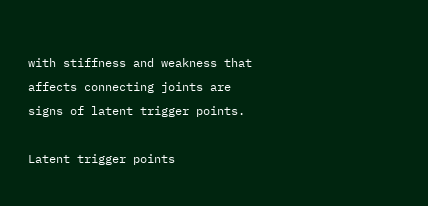with stiffness and weakness that affects connecting joints are signs of latent trigger points.

Latent trigger points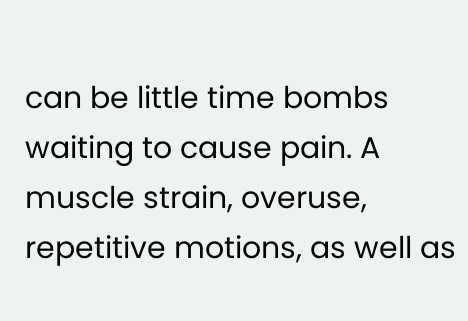can be little time bombs waiting to cause pain. A muscle strain, overuse, repetitive motions, as well as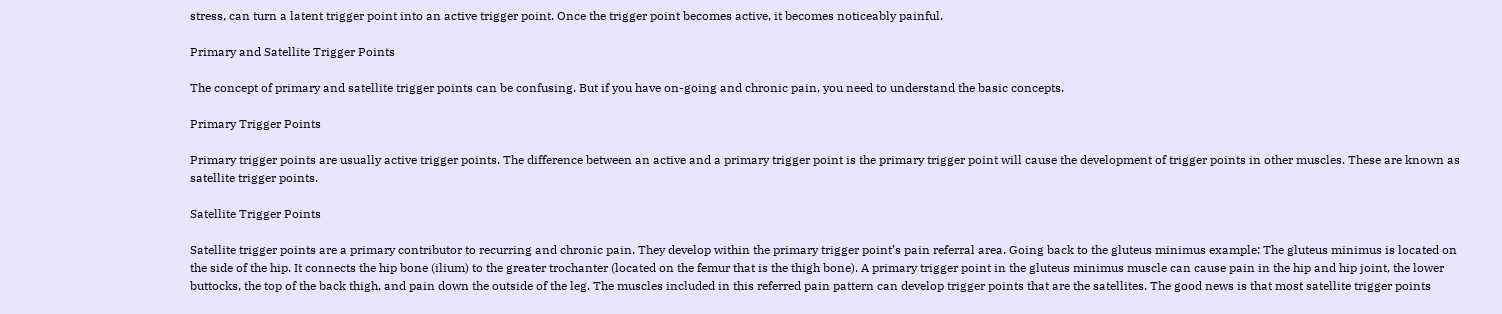stress, can turn a latent trigger point into an active trigger point. Once the trigger point becomes active, it becomes noticeably painful.

Primary and Satellite Trigger Points

The concept of primary and satellite trigger points can be confusing. But if you have on-going and chronic pain, you need to understand the basic concepts.

Primary Trigger Points

Primary trigger points are usually active trigger points. The difference between an active and a primary trigger point is the primary trigger point will cause the development of trigger points in other muscles. These are known as satellite trigger points.

Satellite Trigger Points

Satellite trigger points are a primary contributor to recurring and chronic pain. They develop within the primary trigger point’s pain referral area. Going back to the gluteus minimus example: The gluteus minimus is located on the side of the hip. It connects the hip bone (ilium) to the greater trochanter (located on the femur that is the thigh bone). A primary trigger point in the gluteus minimus muscle can cause pain in the hip and hip joint, the lower buttocks, the top of the back thigh, and pain down the outside of the leg. The muscles included in this referred pain pattern can develop trigger points that are the satellites. The good news is that most satellite trigger points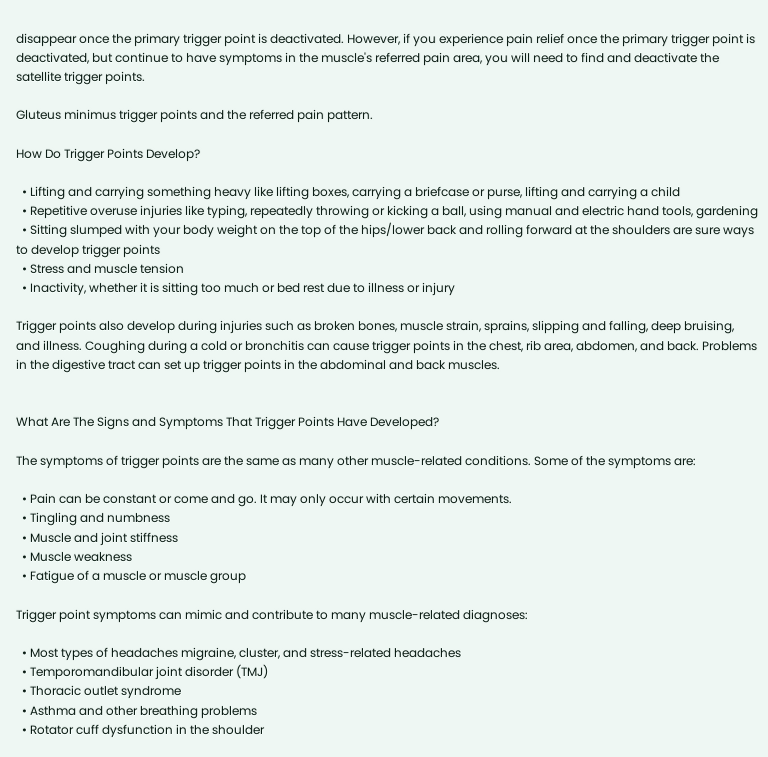disappear once the primary trigger point is deactivated. However, if you experience pain relief once the primary trigger point is deactivated, but continue to have symptoms in the muscle's referred pain area, you will need to find and deactivate the satellite trigger points.

Gluteus minimus trigger points and the referred pain pattern.

How Do Trigger Points Develop?

  • Lifting and carrying something heavy like lifting boxes, carrying a briefcase or purse, lifting and carrying a child
  • Repetitive overuse injuries like typing, repeatedly throwing or kicking a ball, using manual and electric hand tools, gardening
  • Sitting slumped with your body weight on the top of the hips/lower back and rolling forward at the shoulders are sure ways to develop trigger points
  • Stress and muscle tension
  • Inactivity, whether it is sitting too much or bed rest due to illness or injury

Trigger points also develop during injuries such as broken bones, muscle strain, sprains, slipping and falling, deep bruising, and illness. Coughing during a cold or bronchitis can cause trigger points in the chest, rib area, abdomen, and back. Problems in the digestive tract can set up trigger points in the abdominal and back muscles.


What Are The Signs and Symptoms That Trigger Points Have Developed?

The symptoms of trigger points are the same as many other muscle-related conditions. Some of the symptoms are:

  • Pain can be constant or come and go. It may only occur with certain movements.
  • Tingling and numbness
  • Muscle and joint stiffness
  • Muscle weakness
  • Fatigue of a muscle or muscle group

Trigger point symptoms can mimic and contribute to many muscle-related diagnoses:

  • Most types of headaches migraine, cluster, and stress-related headaches
  • Temporomandibular joint disorder (TMJ)
  • Thoracic outlet syndrome
  • Asthma and other breathing problems
  • Rotator cuff dysfunction in the shoulder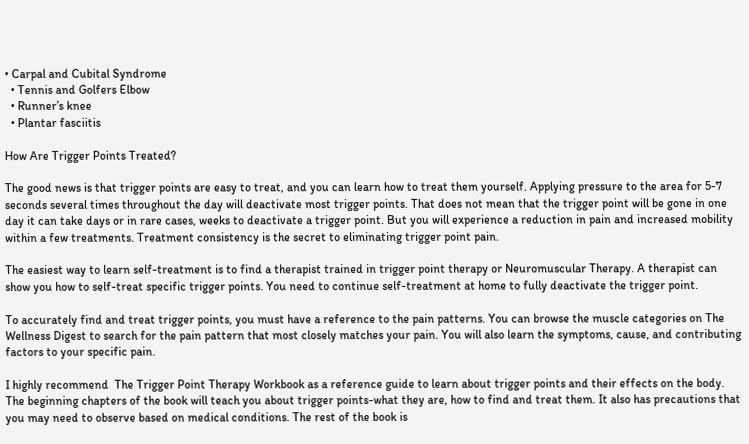• Carpal and Cubital Syndrome
  • Tennis and Golfers Elbow
  • Runner’s knee
  • Plantar fasciitis

How Are Trigger Points Treated?

The good news is that trigger points are easy to treat, and you can learn how to treat them yourself. Applying pressure to the area for 5-7 seconds several times throughout the day will deactivate most trigger points. That does not mean that the trigger point will be gone in one day it can take days or in rare cases, weeks to deactivate a trigger point. But you will experience a reduction in pain and increased mobility within a few treatments. Treatment consistency is the secret to eliminating trigger point pain.

The easiest way to learn self-treatment is to find a therapist trained in trigger point therapy or Neuromuscular Therapy. A therapist can show you how to self-treat specific trigger points. You need to continue self-treatment at home to fully deactivate the trigger point.

To accurately find and treat trigger points, you must have a reference to the pain patterns. You can browse the muscle categories on The Wellness Digest to search for the pain pattern that most closely matches your pain. You will also learn the symptoms, cause, and contributing factors to your specific pain.

I highly recommend  The Trigger Point Therapy Workbook as a reference guide to learn about trigger points and their effects on the body. The beginning chapters of the book will teach you about trigger points-what they are, how to find and treat them. It also has precautions that you may need to observe based on medical conditions. The rest of the book is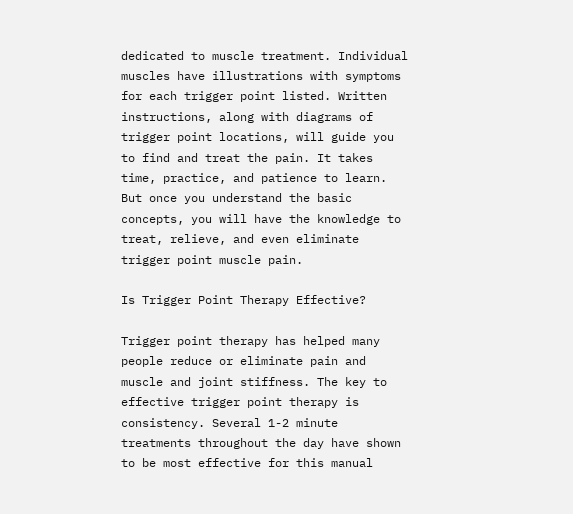dedicated to muscle treatment. Individual muscles have illustrations with symptoms for each trigger point listed. Written instructions, along with diagrams of trigger point locations, will guide you to find and treat the pain. It takes time, practice, and patience to learn. But once you understand the basic concepts, you will have the knowledge to treat, relieve, and even eliminate trigger point muscle pain.

Is Trigger Point Therapy Effective?

Trigger point therapy has helped many people reduce or eliminate pain and muscle and joint stiffness. The key to effective trigger point therapy is consistency. Several 1-2 minute treatments throughout the day have shown to be most effective for this manual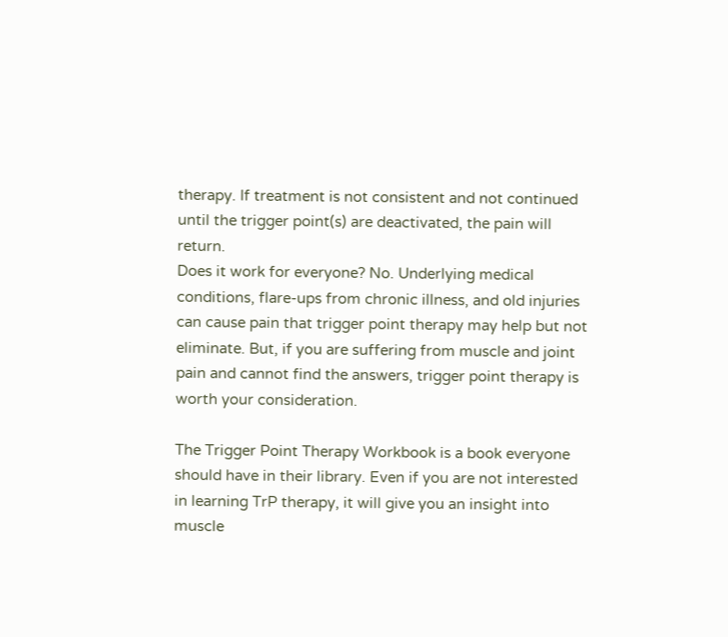therapy. If treatment is not consistent and not continued until the trigger point(s) are deactivated, the pain will return.
Does it work for everyone? No. Underlying medical conditions, flare-ups from chronic illness, and old injuries can cause pain that trigger point therapy may help but not eliminate. But, if you are suffering from muscle and joint pain and cannot find the answers, trigger point therapy is worth your consideration.

The Trigger Point Therapy Workbook is a book everyone should have in their library. Even if you are not interested in learning TrP therapy, it will give you an insight into muscle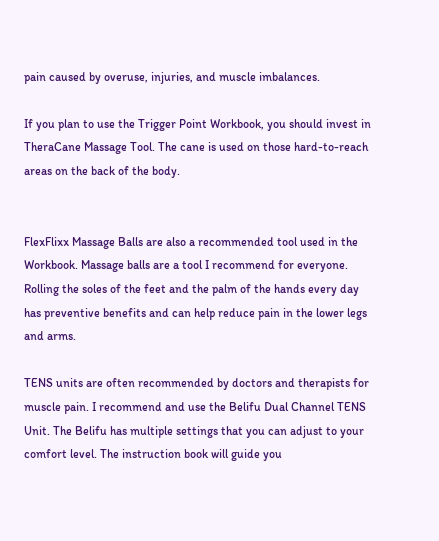pain caused by overuse, injuries, and muscle imbalances.

If you plan to use the Trigger Point Workbook, you should invest in TheraCane Massage Tool. The cane is used on those hard-to-reach areas on the back of the body.


FlexFlixx Massage Balls are also a recommended tool used in the Workbook. Massage balls are a tool I recommend for everyone. Rolling the soles of the feet and the palm of the hands every day has preventive benefits and can help reduce pain in the lower legs and arms.

TENS units are often recommended by doctors and therapists for muscle pain. I recommend and use the Belifu Dual Channel TENS Unit. The Belifu has multiple settings that you can adjust to your comfort level. The instruction book will guide you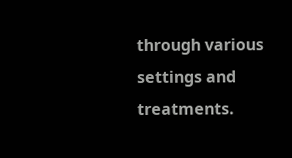through various settings and treatments.